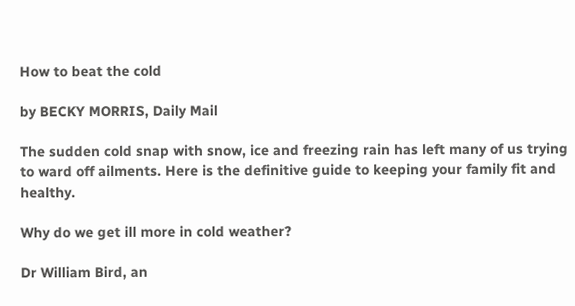How to beat the cold

by BECKY MORRIS, Daily Mail

The sudden cold snap with snow, ice and freezing rain has left many of us trying to ward off ailments. Here is the definitive guide to keeping your family fit and healthy.

Why do we get ill more in cold weather?

Dr William Bird, an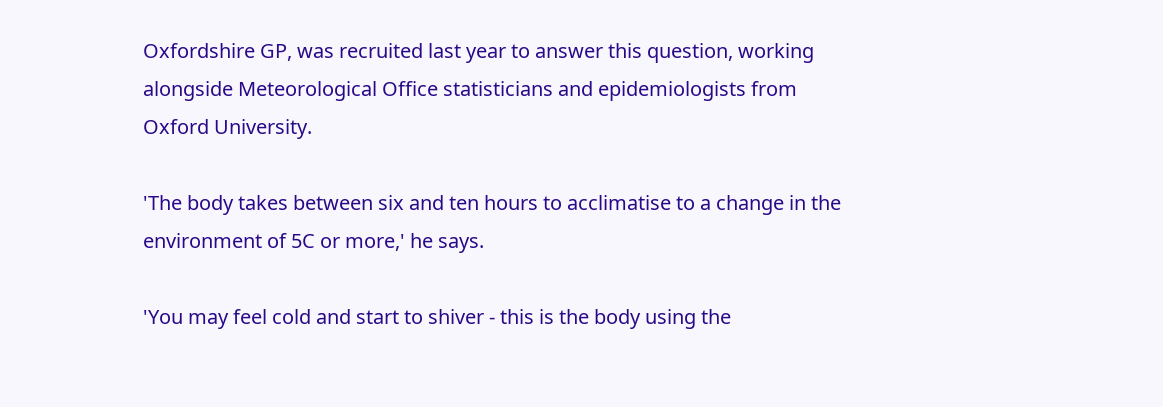Oxfordshire GP, was recruited last year to answer this question, working alongside Meteorological Office statisticians and epidemiologists from Oxford University.

'The body takes between six and ten hours to acclimatise to a change in the environment of 5C or more,' he says.

'You may feel cold and start to shiver - this is the body using the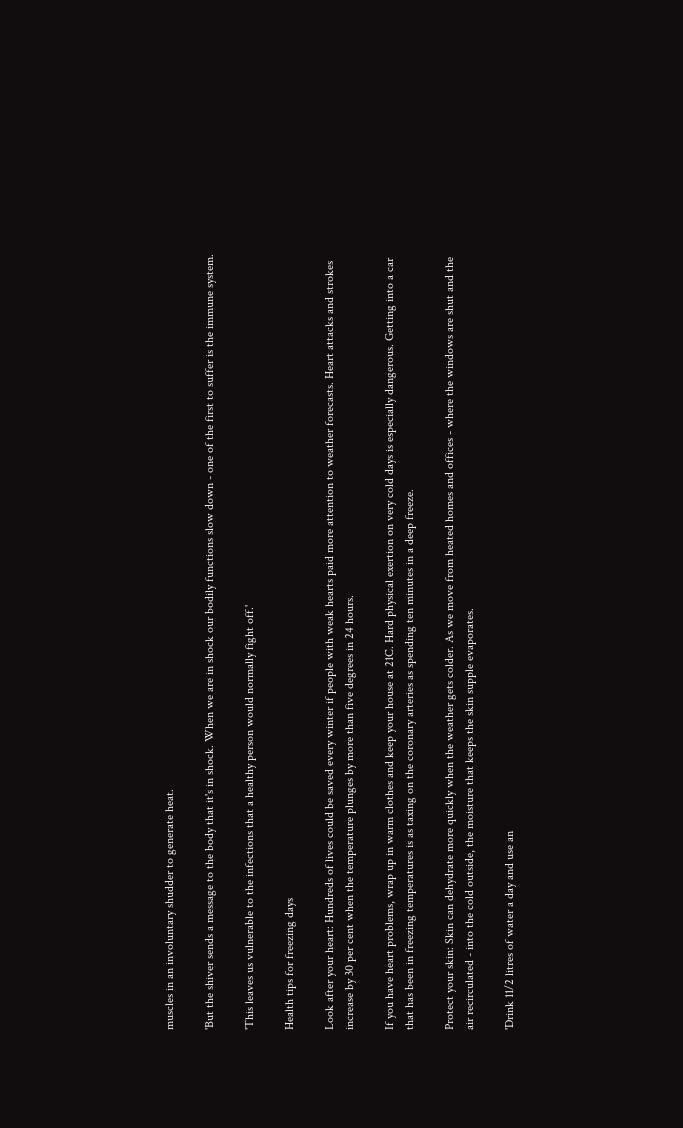muscles in an involuntary shudder to generate heat.

'But the shiver sends a message to the body that it's in shock. When we are in shock our bodily functions slow down - one of the first to suffer is the immune system.

'This leaves us vulnerable to the infections that a healthy person would normally fight off.'

Health tips for freezing days

Look after your heart: Hundreds of lives could be saved every winter if people with weak hearts paid more attention to weather forecasts. Heart attacks and strokes increase by 30 per cent when the temperature plunges by more than five degrees in 24 hours.

If you have heart problems, wrap up in warm clothes and keep your house at 21C. Hard physical exertion on very cold days is especially dangerous. Getting into a car that has been in freezing temperatures is as taxing on the coronary arteries as spending ten minutes in a deep freeze.

Protect your skin: Skin can dehydrate more quickly when the weather gets colder. As we move from heated homes and offices - where the windows are shut and the air recirculated - into the cold outside, the moisture that keeps the skin supple evaporates.

'Drink 11/2 litres of water a day and use an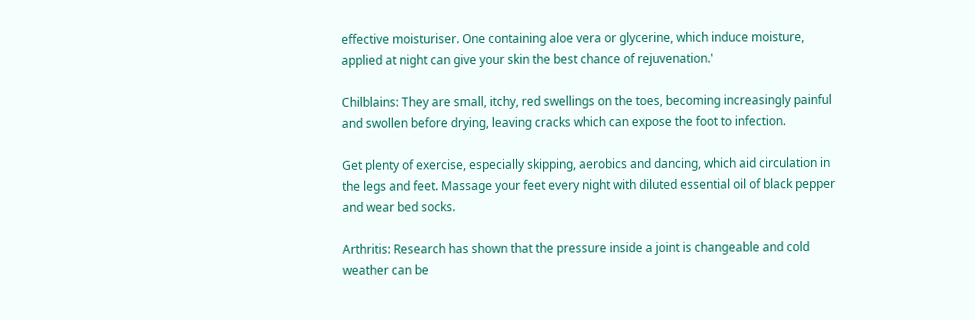effective moisturiser. One containing aloe vera or glycerine, which induce moisture, applied at night can give your skin the best chance of rejuvenation.'

Chilblains: They are small, itchy, red swellings on the toes, becoming increasingly painful and swollen before drying, leaving cracks which can expose the foot to infection.

Get plenty of exercise, especially skipping, aerobics and dancing, which aid circulation in the legs and feet. Massage your feet every night with diluted essential oil of black pepper and wear bed socks.

Arthritis: Research has shown that the pressure inside a joint is changeable and cold weather can be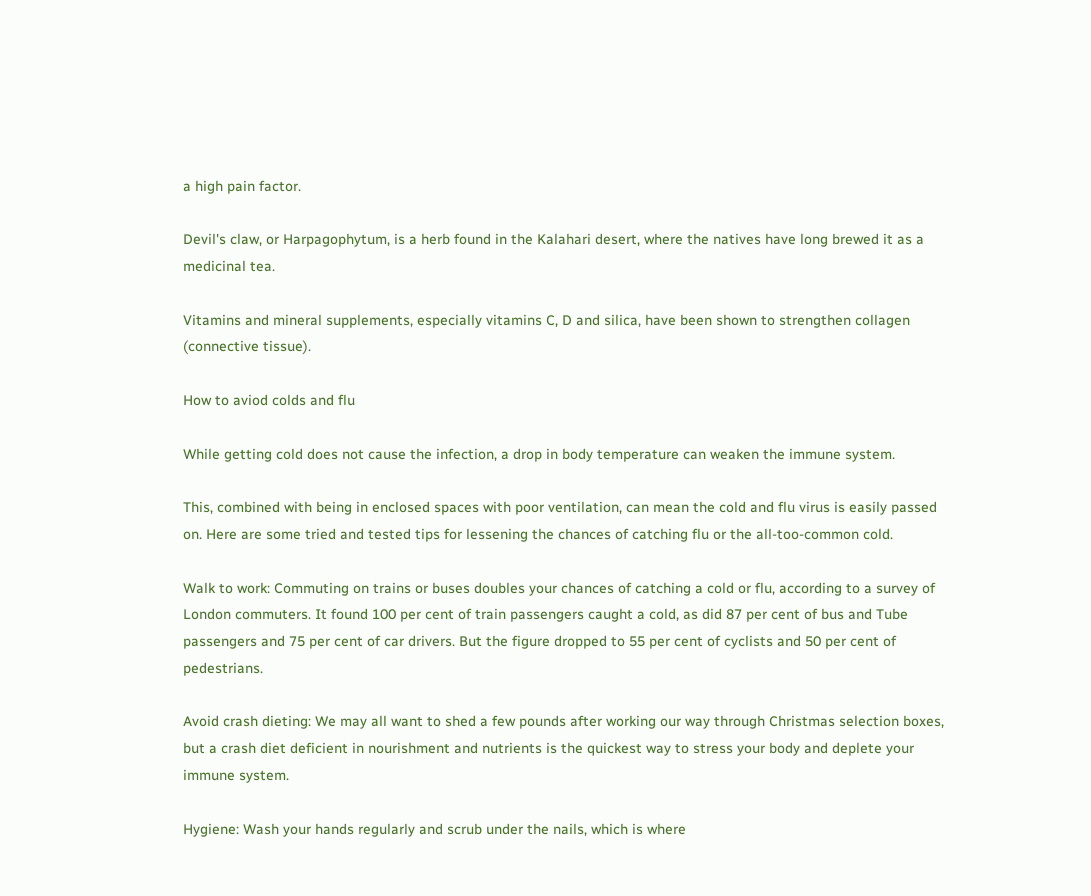a high pain factor.

Devil's claw, or Harpagophytum, is a herb found in the Kalahari desert, where the natives have long brewed it as a medicinal tea.

Vitamins and mineral supplements, especially vitamins C, D and silica, have been shown to strengthen collagen (connective tissue).

How to aviod colds and flu

While getting cold does not cause the infection, a drop in body temperature can weaken the immune system.

This, combined with being in enclosed spaces with poor ventilation, can mean the cold and flu virus is easily passed on. Here are some tried and tested tips for lessening the chances of catching flu or the all-too-common cold.

Walk to work: Commuting on trains or buses doubles your chances of catching a cold or flu, according to a survey of London commuters. It found 100 per cent of train passengers caught a cold, as did 87 per cent of bus and Tube passengers and 75 per cent of car drivers. But the figure dropped to 55 per cent of cyclists and 50 per cent of pedestrians.

Avoid crash dieting: We may all want to shed a few pounds after working our way through Christmas selection boxes, but a crash diet deficient in nourishment and nutrients is the quickest way to stress your body and deplete your immune system.

Hygiene: Wash your hands regularly and scrub under the nails, which is where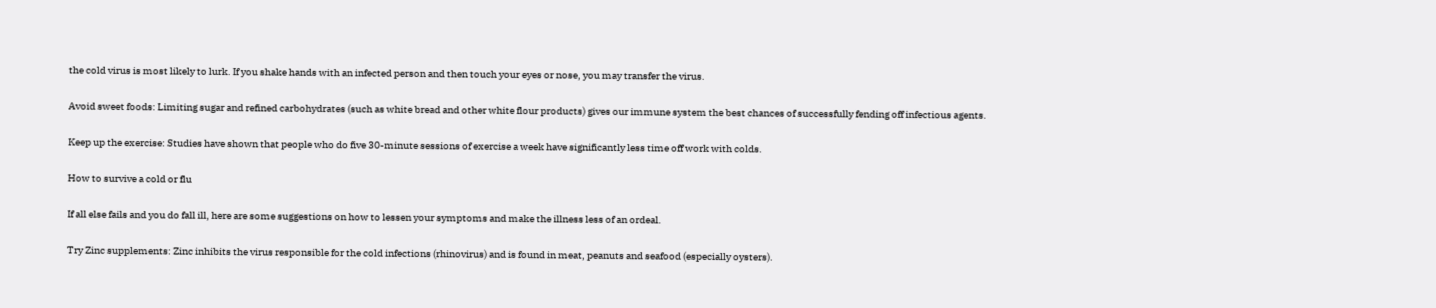the cold virus is most likely to lurk. If you shake hands with an infected person and then touch your eyes or nose, you may transfer the virus.

Avoid sweet foods: Limiting sugar and refined carbohydrates (such as white bread and other white flour products) gives our immune system the best chances of successfully fending off infectious agents.

Keep up the exercise: Studies have shown that people who do five 30-minute sessions of exercise a week have significantly less time off work with colds.

How to survive a cold or flu

If all else fails and you do fall ill, here are some suggestions on how to lessen your symptoms and make the illness less of an ordeal.

Try Zinc supplements: Zinc inhibits the virus responsible for the cold infections (rhinovirus) and is found in meat, peanuts and seafood (especially oysters).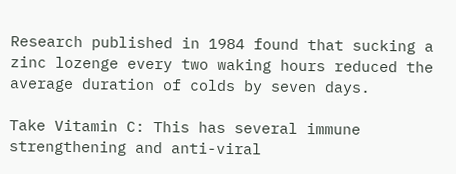Research published in 1984 found that sucking a zinc lozenge every two waking hours reduced the average duration of colds by seven days.

Take Vitamin C: This has several immune strengthening and anti-viral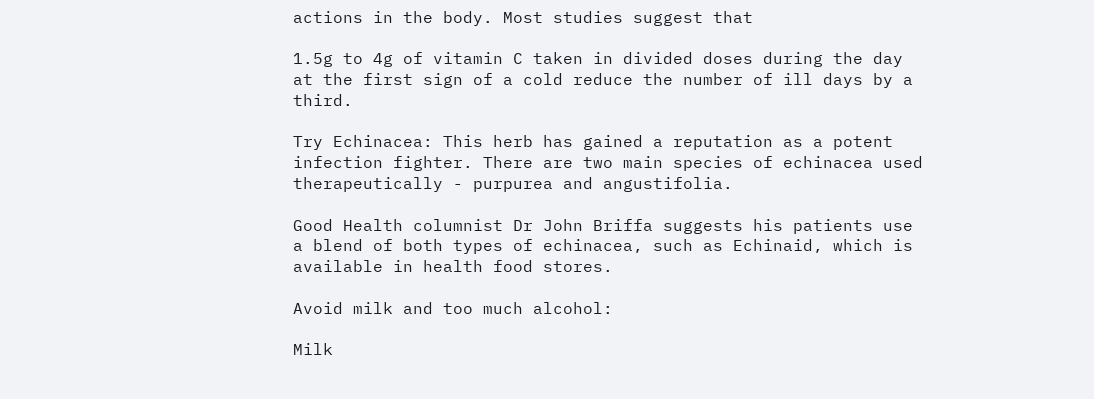actions in the body. Most studies suggest that

1.5g to 4g of vitamin C taken in divided doses during the day at the first sign of a cold reduce the number of ill days by a third.

Try Echinacea: This herb has gained a reputation as a potent infection fighter. There are two main species of echinacea used therapeutically - purpurea and angustifolia.

Good Health columnist Dr John Briffa suggests his patients use a blend of both types of echinacea, such as Echinaid, which is available in health food stores.

Avoid milk and too much alcohol:

Milk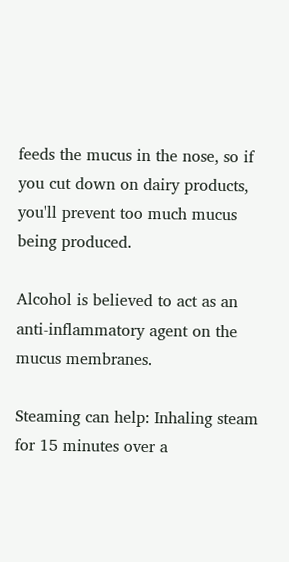feeds the mucus in the nose, so if you cut down on dairy products, you'll prevent too much mucus being produced.

Alcohol is believed to act as an anti-inflammatory agent on the mucus membranes.

Steaming can help: Inhaling steam for 15 minutes over a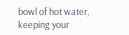bowl of hot water, keeping your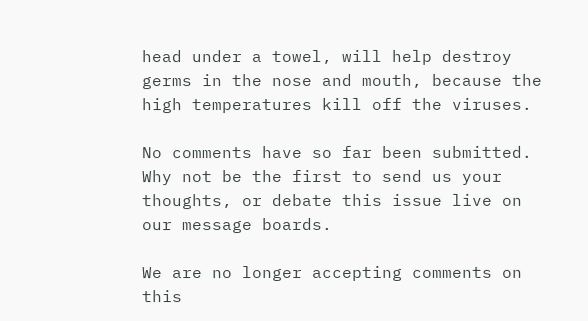head under a towel, will help destroy germs in the nose and mouth, because the high temperatures kill off the viruses.

No comments have so far been submitted. Why not be the first to send us your thoughts, or debate this issue live on our message boards.

We are no longer accepting comments on this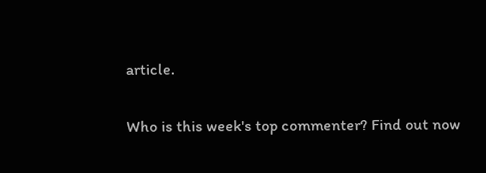article.

Who is this week's top commenter? Find out now